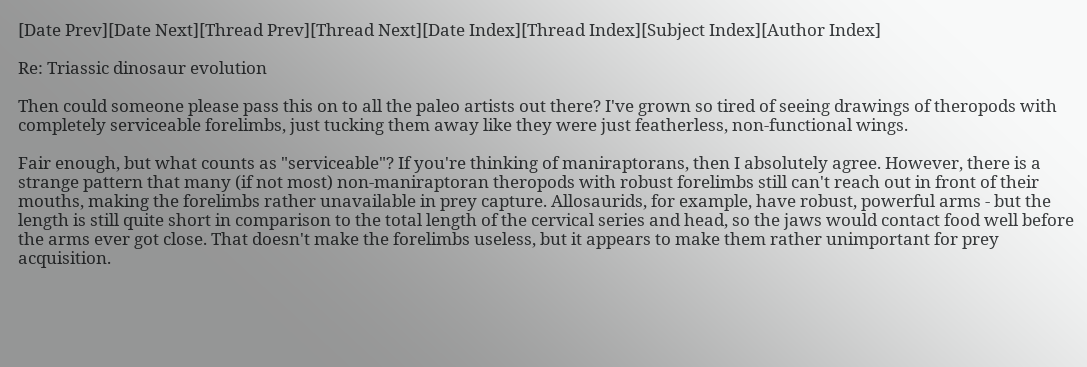[Date Prev][Date Next][Thread Prev][Thread Next][Date Index][Thread Index][Subject Index][Author Index]

Re: Triassic dinosaur evolution

Then could someone please pass this on to all the paleo artists out there? I've grown so tired of seeing drawings of theropods with completely serviceable forelimbs, just tucking them away like they were just featherless, non-functional wings.

Fair enough, but what counts as "serviceable"? If you're thinking of maniraptorans, then I absolutely agree. However, there is a strange pattern that many (if not most) non-maniraptoran theropods with robust forelimbs still can't reach out in front of their mouths, making the forelimbs rather unavailable in prey capture. Allosaurids, for example, have robust, powerful arms - but the length is still quite short in comparison to the total length of the cervical series and head, so the jaws would contact food well before the arms ever got close. That doesn't make the forelimbs useless, but it appears to make them rather unimportant for prey acquisition.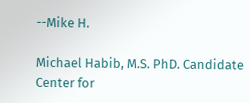--Mike H.

Michael Habib, M.S. PhD. Candidate Center for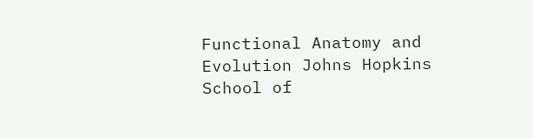Functional Anatomy and Evolution Johns Hopkins School of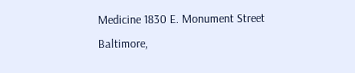Medicine 1830 E. Monument Street Baltimore,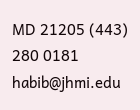MD 21205 (443) 280 0181 habib@jhmi.edu